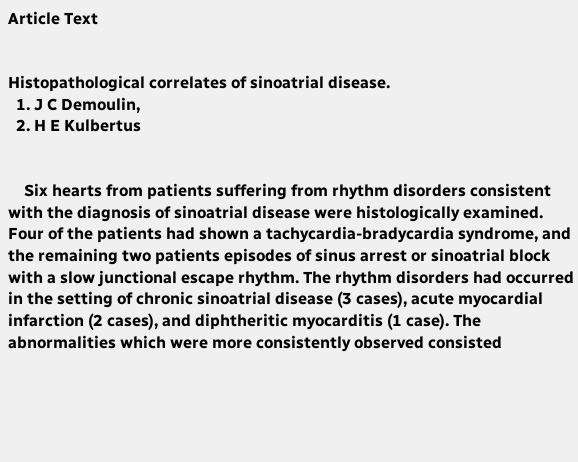Article Text


Histopathological correlates of sinoatrial disease.
  1. J C Demoulin,
  2. H E Kulbertus


    Six hearts from patients suffering from rhythm disorders consistent with the diagnosis of sinoatrial disease were histologically examined. Four of the patients had shown a tachycardia-bradycardia syndrome, and the remaining two patients episodes of sinus arrest or sinoatrial block with a slow junctional escape rhythm. The rhythm disorders had occurred in the setting of chronic sinoatrial disease (3 cases), acute myocardial infarction (2 cases), and diphtheritic myocarditis (1 case). The abnormalities which were more consistently observed consisted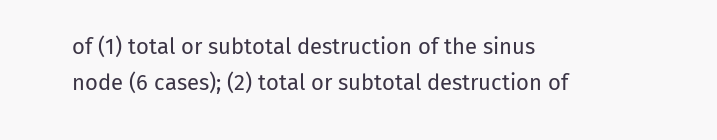of (1) total or subtotal destruction of the sinus node (6 cases); (2) total or subtotal destruction of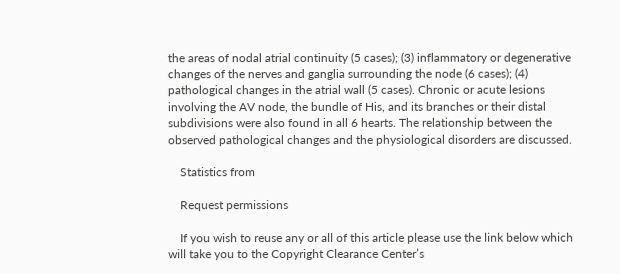the areas of nodal atrial continuity (5 cases); (3) inflammatory or degenerative changes of the nerves and ganglia surrounding the node (6 cases); (4) pathological changes in the atrial wall (5 cases). Chronic or acute lesions involving the AV node, the bundle of His, and its branches or their distal subdivisions were also found in all 6 hearts. The relationship between the observed pathological changes and the physiological disorders are discussed.

    Statistics from

    Request permissions

    If you wish to reuse any or all of this article please use the link below which will take you to the Copyright Clearance Center’s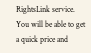RightsLink service. You will be able to get a quick price and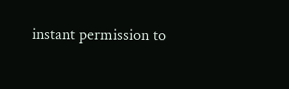instant permission to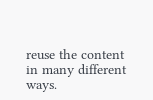reuse the content in many different ways.